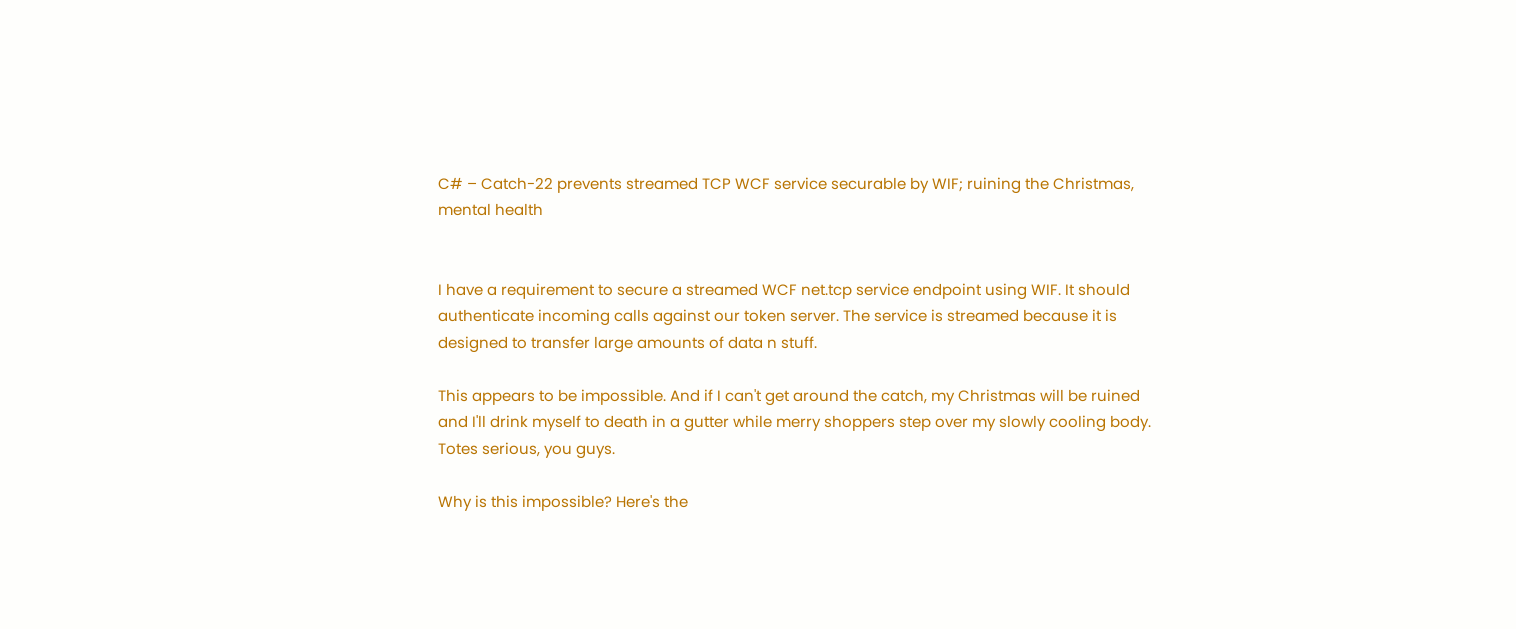C# – Catch-22 prevents streamed TCP WCF service securable by WIF; ruining the Christmas, mental health


I have a requirement to secure a streamed WCF net.tcp service endpoint using WIF. It should authenticate incoming calls against our token server. The service is streamed because it is designed to transfer large amounts of data n stuff.

This appears to be impossible. And if I can't get around the catch, my Christmas will be ruined and I'll drink myself to death in a gutter while merry shoppers step over my slowly cooling body. Totes serious, you guys.

Why is this impossible? Here's the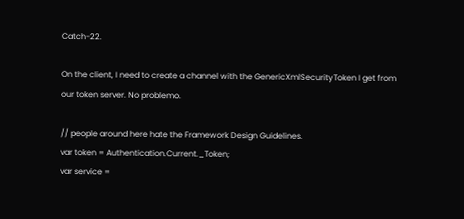Catch-22.

On the client, I need to create a channel with the GenericXmlSecurityToken I get from our token server. No problemo.

// people around here hate the Framework Design Guidelines.
var token = Authentication.Current._Token;
var service =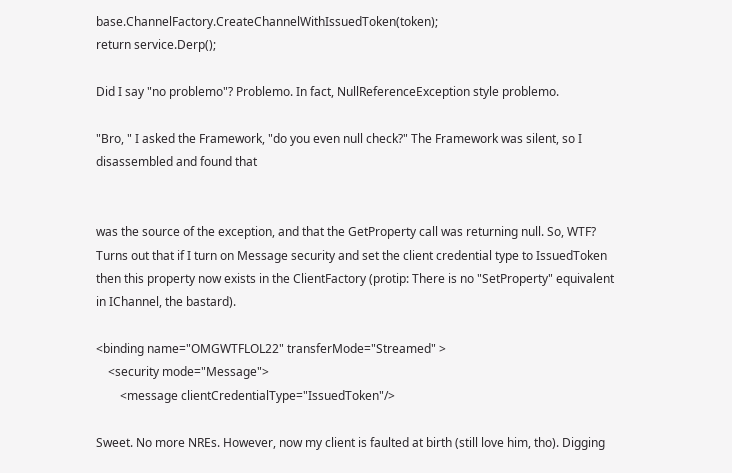base.ChannelFactory.CreateChannelWithIssuedToken(token);
return service.Derp();

Did I say "no problemo"? Problemo. In fact, NullReferenceException style problemo.

"Bro, " I asked the Framework, "do you even null check?" The Framework was silent, so I disassembled and found that


was the source of the exception, and that the GetProperty call was returning null. So, WTF? Turns out that if I turn on Message security and set the client credential type to IssuedToken then this property now exists in the ClientFactory (protip: There is no "SetProperty" equivalent in IChannel, the bastard).

<binding name="OMGWTFLOL22" transferMode="Streamed" >
    <security mode="Message">
        <message clientCredentialType="IssuedToken"/>

Sweet. No more NREs. However, now my client is faulted at birth (still love him, tho). Digging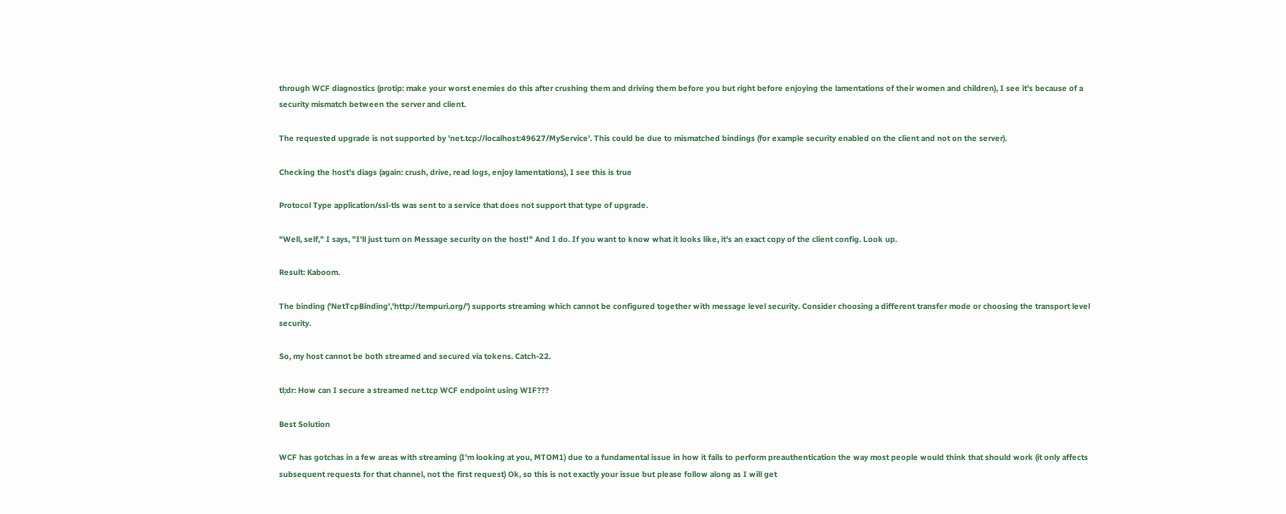through WCF diagnostics (protip: make your worst enemies do this after crushing them and driving them before you but right before enjoying the lamentations of their women and children), I see it's because of a security mismatch between the server and client.

The requested upgrade is not supported by 'net.tcp://localhost:49627/MyService'. This could be due to mismatched bindings (for example security enabled on the client and not on the server).

Checking the host's diags (again: crush, drive, read logs, enjoy lamentations), I see this is true

Protocol Type application/ssl-tls was sent to a service that does not support that type of upgrade.

"Well, self," I says, "I'll just turn on Message security on the host!" And I do. If you want to know what it looks like, it's an exact copy of the client config. Look up.

Result: Kaboom.

The binding ('NetTcpBinding','http://tempuri.org/') supports streaming which cannot be configured together with message level security. Consider choosing a different transfer mode or choosing the transport level security.

So, my host cannot be both streamed and secured via tokens. Catch-22.

tl;dr: How can I secure a streamed net.tcp WCF endpoint using WIF???

Best Solution

WCF has gotchas in a few areas with streaming (I'm looking at you, MTOM1) due to a fundamental issue in how it fails to perform preauthentication the way most people would think that should work (it only affects subsequent requests for that channel, not the first request) Ok, so this is not exactly your issue but please follow along as I will get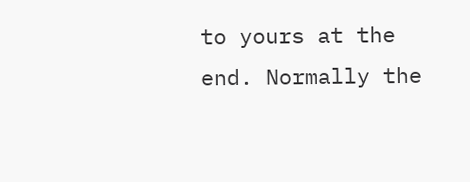to yours at the end. Normally the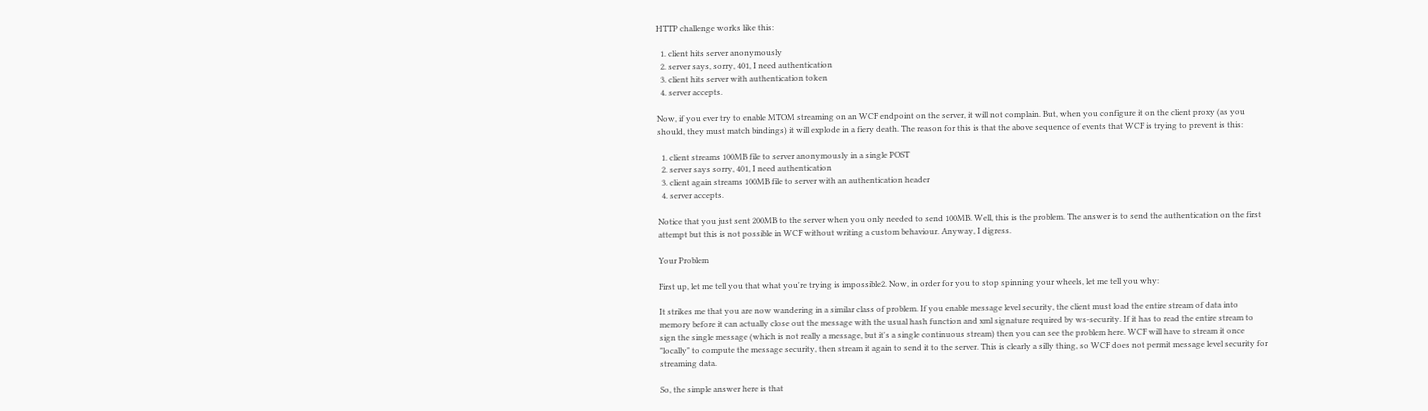HTTP challenge works like this:

  1. client hits server anonymously
  2. server says, sorry, 401, I need authentication
  3. client hits server with authentication token
  4. server accepts.

Now, if you ever try to enable MTOM streaming on an WCF endpoint on the server, it will not complain. But, when you configure it on the client proxy (as you should, they must match bindings) it will explode in a fiery death. The reason for this is that the above sequence of events that WCF is trying to prevent is this:

  1. client streams 100MB file to server anonymously in a single POST
  2. server says sorry, 401, I need authentication
  3. client again streams 100MB file to server with an authentication header
  4. server accepts.

Notice that you just sent 200MB to the server when you only needed to send 100MB. Well, this is the problem. The answer is to send the authentication on the first attempt but this is not possible in WCF without writing a custom behaviour. Anyway, I digress.

Your Problem

First up, let me tell you that what you're trying is impossible2. Now, in order for you to stop spinning your wheels, let me tell you why:

It strikes me that you are now wandering in a similar class of problem. If you enable message level security, the client must load the entire stream of data into memory before it can actually close out the message with the usual hash function and xml signature required by ws-security. If it has to read the entire stream to sign the single message (which is not really a message, but it's a single continuous stream) then you can see the problem here. WCF will have to stream it once "locally" to compute the message security, then stream it again to send it to the server. This is clearly a silly thing, so WCF does not permit message level security for streaming data.

So, the simple answer here is that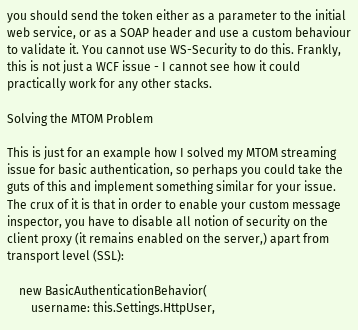you should send the token either as a parameter to the initial web service, or as a SOAP header and use a custom behaviour to validate it. You cannot use WS-Security to do this. Frankly, this is not just a WCF issue - I cannot see how it could practically work for any other stacks.

Solving the MTOM Problem

This is just for an example how I solved my MTOM streaming issue for basic authentication, so perhaps you could take the guts of this and implement something similar for your issue. The crux of it is that in order to enable your custom message inspector, you have to disable all notion of security on the client proxy (it remains enabled on the server,) apart from transport level (SSL):

    new BasicAuthenticationBehavior(
        username: this.Settings.HttpUser,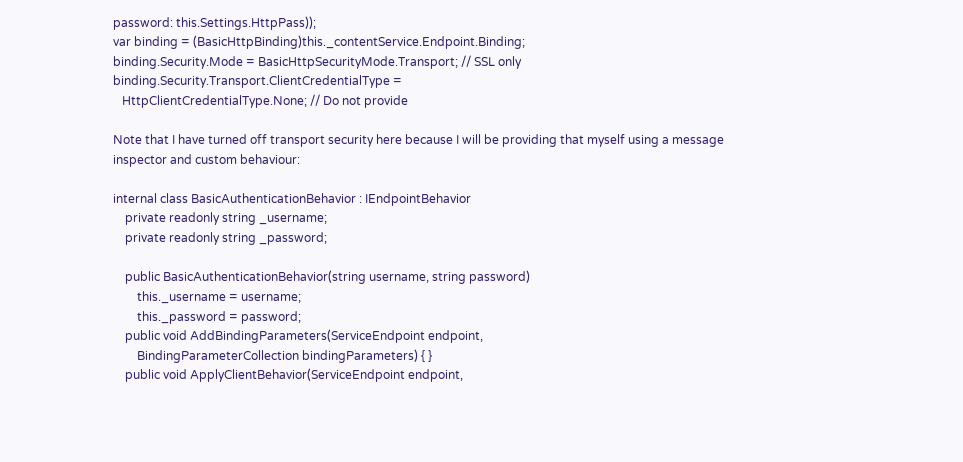password: this.Settings.HttpPass));
var binding = (BasicHttpBinding)this._contentService.Endpoint.Binding;
binding.Security.Mode = BasicHttpSecurityMode.Transport; // SSL only
binding.Security.Transport.ClientCredentialType =
   HttpClientCredentialType.None; // Do not provide

Note that I have turned off transport security here because I will be providing that myself using a message inspector and custom behaviour:

internal class BasicAuthenticationBehavior : IEndpointBehavior
    private readonly string _username;
    private readonly string _password;

    public BasicAuthenticationBehavior(string username, string password)
        this._username = username;
        this._password = password;
    public void AddBindingParameters(ServiceEndpoint endpoint,
        BindingParameterCollection bindingParameters) { }
    public void ApplyClientBehavior(ServiceEndpoint endpoint,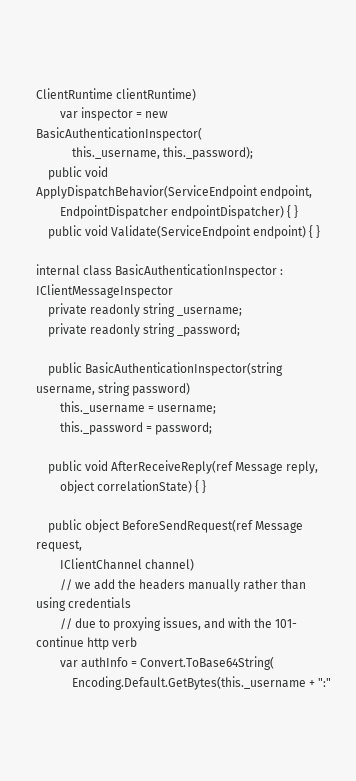ClientRuntime clientRuntime)
        var inspector = new BasicAuthenticationInspector(
            this._username, this._password);
    public void ApplyDispatchBehavior(ServiceEndpoint endpoint,
        EndpointDispatcher endpointDispatcher) { }
    public void Validate(ServiceEndpoint endpoint) { }

internal class BasicAuthenticationInspector : IClientMessageInspector
    private readonly string _username;
    private readonly string _password;

    public BasicAuthenticationInspector(string username, string password)
        this._username = username;
        this._password = password;

    public void AfterReceiveReply(ref Message reply,
        object correlationState) { }

    public object BeforeSendRequest(ref Message request,
        IClientChannel channel)
        // we add the headers manually rather than using credentials
        // due to proxying issues, and with the 101-continue http verb
        var authInfo = Convert.ToBase64String(
            Encoding.Default.GetBytes(this._username + ":"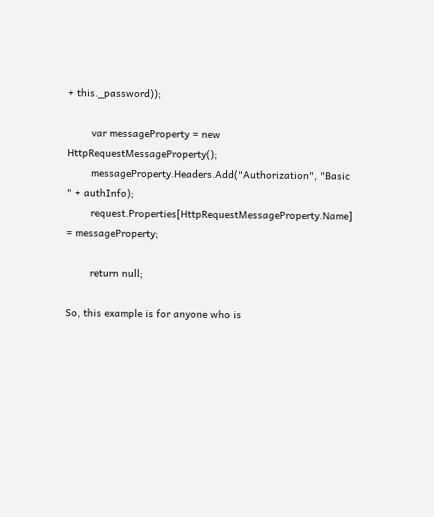+ this._password));

        var messageProperty = new HttpRequestMessageProperty();
        messageProperty.Headers.Add("Authorization", "Basic " + authInfo);
        request.Properties[HttpRequestMessageProperty.Name] = messageProperty;

        return null;

So, this example is for anyone who is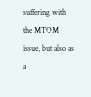suffering with the MTOM issue, but also as a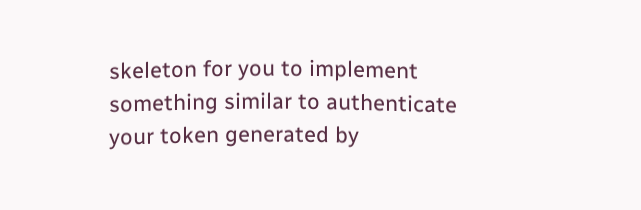skeleton for you to implement something similar to authenticate your token generated by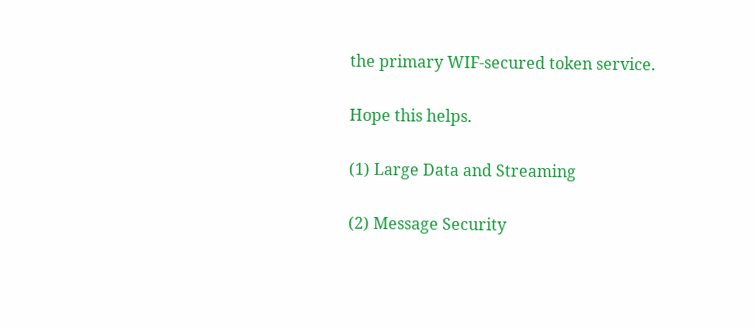the primary WIF-secured token service.

Hope this helps.

(1) Large Data and Streaming

(2) Message Security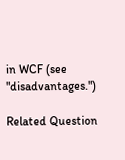in WCF (see "disadvantages.")

Related Question